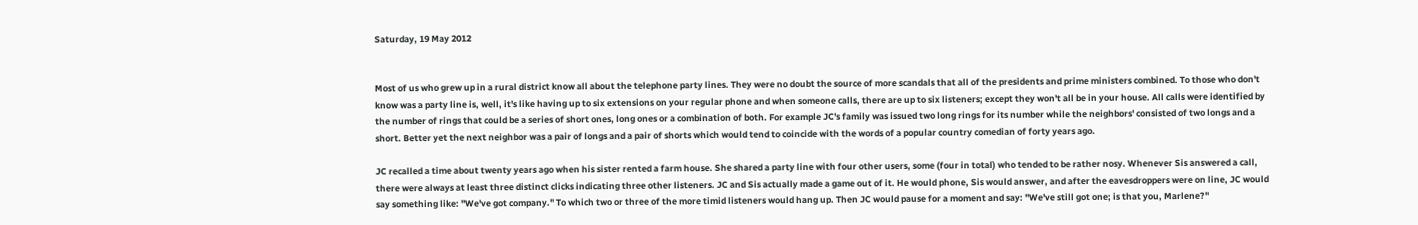Saturday, 19 May 2012


Most of us who grew up in a rural district know all about the telephone party lines. They were no doubt the source of more scandals that all of the presidents and prime ministers combined. To those who don't know was a party line is, well, it's like having up to six extensions on your regular phone and when someone calls, there are up to six listeners; except they won't all be in your house. All calls were identified by the number of rings that could be a series of short ones, long ones or a combination of both. For example JC's family was issued two long rings for its number while the neighbors' consisted of two longs and a short. Better yet the next neighbor was a pair of longs and a pair of shorts which would tend to coincide with the words of a popular country comedian of forty years ago.

JC recalled a time about twenty years ago when his sister rented a farm house. She shared a party line with four other users, some (four in total) who tended to be rather nosy. Whenever Sis answered a call, there were always at least three distinct clicks indicating three other listeners. JC and Sis actually made a game out of it. He would phone, Sis would answer, and after the eavesdroppers were on line, JC would say something like: "We've got company." To which two or three of the more timid listeners would hang up. Then JC would pause for a moment and say: "We've still got one; is that you, Marlene?"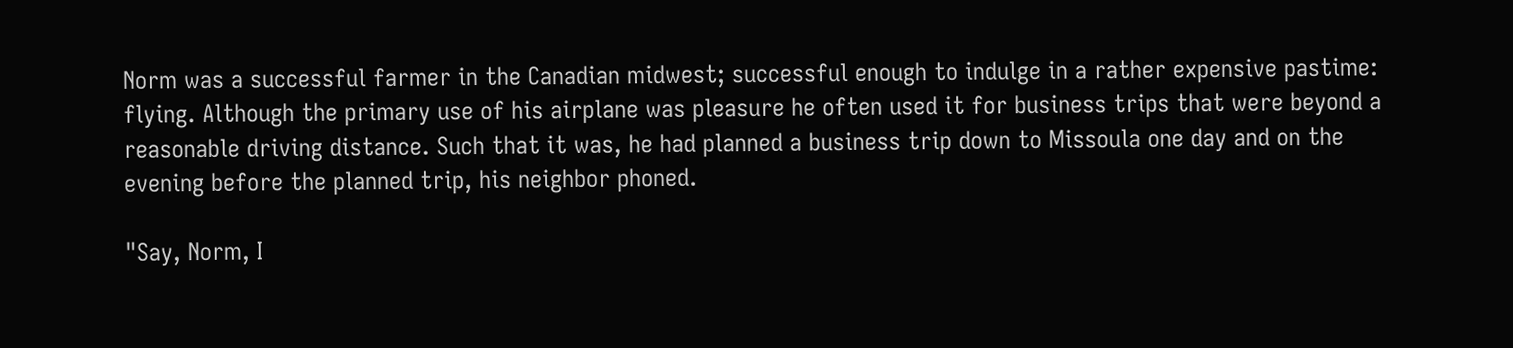Norm was a successful farmer in the Canadian midwest; successful enough to indulge in a rather expensive pastime: flying. Although the primary use of his airplane was pleasure he often used it for business trips that were beyond a reasonable driving distance. Such that it was, he had planned a business trip down to Missoula one day and on the evening before the planned trip, his neighbor phoned.

"Say, Norm, I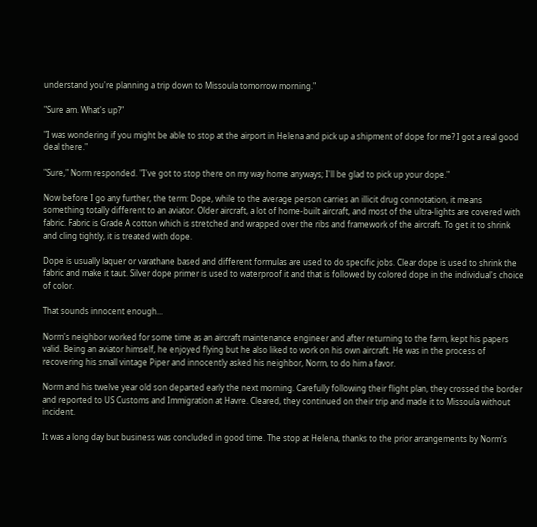understand you're planning a trip down to Missoula tomorrow morning."

"Sure am. What's up?"

"I was wondering if you might be able to stop at the airport in Helena and pick up a shipment of dope for me? I got a real good deal there."

"Sure," Norm responded. "I've got to stop there on my way home anyways; I'll be glad to pick up your dope."

Now before I go any further, the term: Dope, while to the average person carries an illicit drug connotation, it means something totally different to an aviator. Older aircraft, a lot of home-built aircraft, and most of the ultra-lights are covered with fabric. Fabric is Grade A cotton which is stretched and wrapped over the ribs and framework of the aircraft. To get it to shrink and cling tightly, it is treated with dope.

Dope is usually laquer or varathane based and different formulas are used to do specific jobs. Clear dope is used to shrink the fabric and make it taut. Silver dope primer is used to waterproof it and that is followed by colored dope in the individual's choice of color.

That sounds innocent enough...

Norm's neighbor worked for some time as an aircraft maintenance engineer and after returning to the farm, kept his papers valid. Being an aviator himself, he enjoyed flying but he also liked to work on his own aircraft. He was in the process of recovering his small vintage Piper and innocently asked his neighbor, Norm, to do him a favor.

Norm and his twelve year old son departed early the next morning. Carefully following their flight plan, they crossed the border and reported to US Customs and Immigration at Havre. Cleared, they continued on their trip and made it to Missoula without incident.

It was a long day but business was concluded in good time. The stop at Helena, thanks to the prior arrangements by Norm's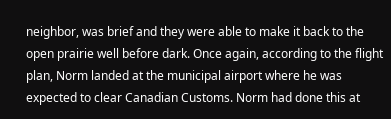neighbor, was brief and they were able to make it back to the open prairie well before dark. Once again, according to the flight plan, Norm landed at the municipal airport where he was expected to clear Canadian Customs. Norm had done this at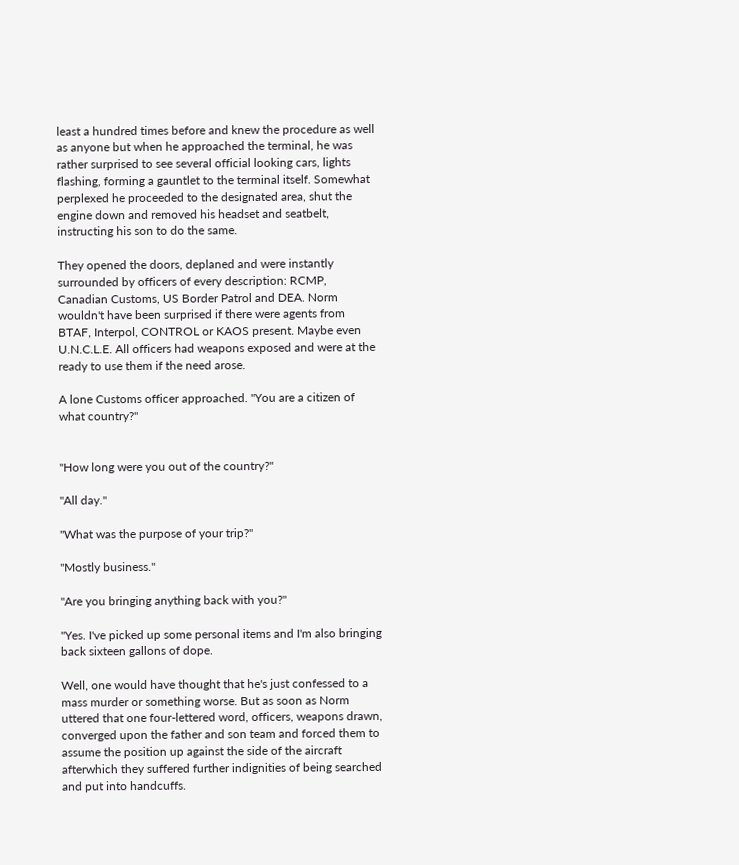least a hundred times before and knew the procedure as well as anyone but when he approached the terminal, he was rather surprised to see several official looking cars, lights flashing, forming a gauntlet to the terminal itself. Somewhat perplexed he proceeded to the designated area, shut the engine down and removed his headset and seatbelt, instructing his son to do the same.

They opened the doors, deplaned and were instantly surrounded by officers of every description: RCMP, Canadian Customs, US Border Patrol and DEA. Norm wouldn't have been surprised if there were agents from BTAF, Interpol, CONTROL or KAOS present. Maybe even U.N.C.L.E. All officers had weapons exposed and were at the ready to use them if the need arose.

A lone Customs officer approached. "You are a citizen of what country?"


"How long were you out of the country?"

"All day."

"What was the purpose of your trip?"

"Mostly business."

"Are you bringing anything back with you?"

"Yes. I've picked up some personal items and I'm also bringing back sixteen gallons of dope.

Well, one would have thought that he's just confessed to a mass murder or something worse. But as soon as Norm uttered that one four-lettered word, officers, weapons drawn, converged upon the father and son team and forced them to assume the position up against the side of the aircraft afterwhich they suffered further indignities of being searched and put into handcuffs.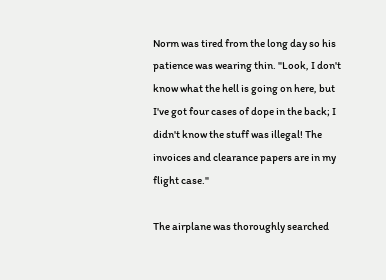Norm was tired from the long day so his patience was wearing thin. "Look, I don't know what the hell is going on here, but I've got four cases of dope in the back; I didn't know the stuff was illegal! The invoices and clearance papers are in my flight case."

The airplane was thoroughly searched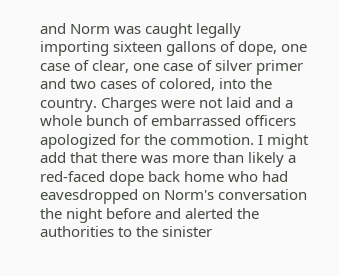and Norm was caught legally importing sixteen gallons of dope, one case of clear, one case of silver primer and two cases of colored, into the country. Charges were not laid and a whole bunch of embarrassed officers apologized for the commotion. I might add that there was more than likely a red-faced dope back home who had eavesdropped on Norm's conversation the night before and alerted the authorities to the sinister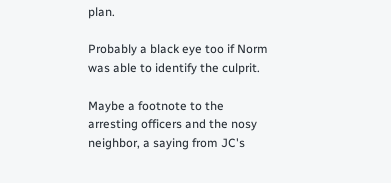plan.

Probably a black eye too if Norm was able to identify the culprit.

Maybe a footnote to the arresting officers and the nosy neighbor, a saying from JC's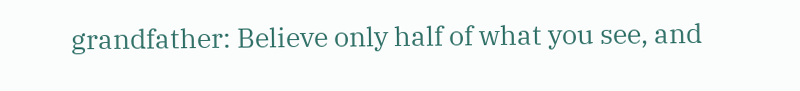grandfather: Believe only half of what you see, and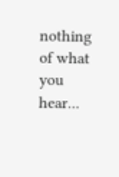nothing of what you hear...